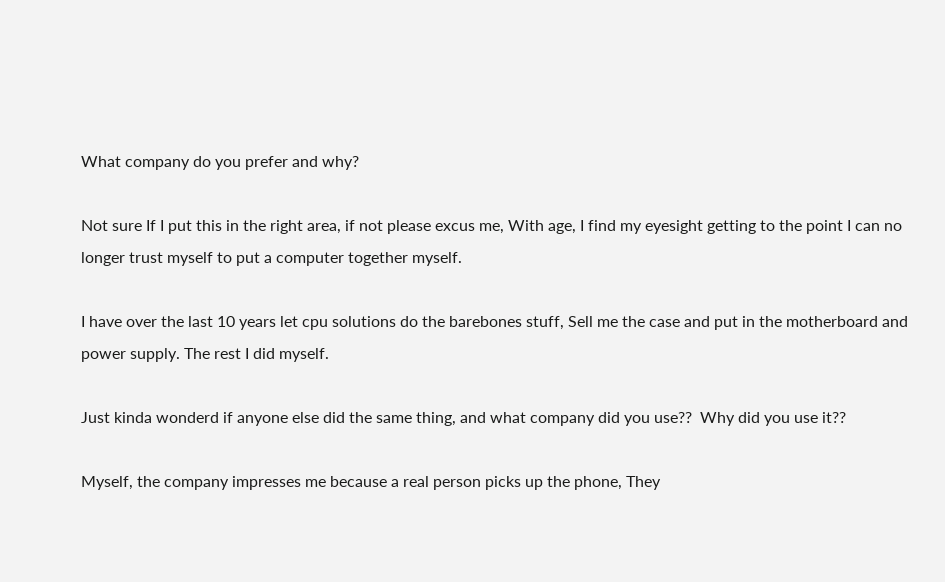What company do you prefer and why?

Not sure If I put this in the right area, if not please excus me, With age, I find my eyesight getting to the point I can no longer trust myself to put a computer together myself.

I have over the last 10 years let cpu solutions do the barebones stuff, Sell me the case and put in the motherboard and power supply. The rest I did myself.

Just kinda wonderd if anyone else did the same thing, and what company did you use??  Why did you use it??

Myself, the company impresses me because a real person picks up the phone, They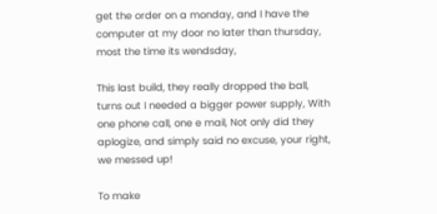get the order on a monday, and I have the computer at my door no later than thursday, most the time its wendsday,

This last build, they really dropped the ball, turns out I needed a bigger power supply, With one phone call, one e mail, Not only did they aplogize, and simply said no excuse, your right, we messed up!

To make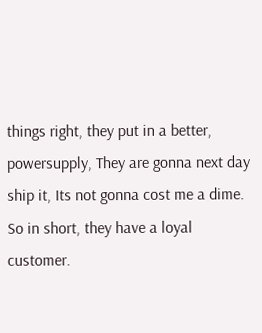things right, they put in a better, powersupply, They are gonna next day ship it, Its not gonna cost me a dime. So in short, they have a loyal customer.